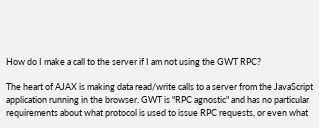How do I make a call to the server if I am not using the GWT RPC?

The heart of AJAX is making data read/write calls to a server from the JavaScript application running in the browser. GWT is "RPC agnostic" and has no particular requirements about what protocol is used to issue RPC requests, or even what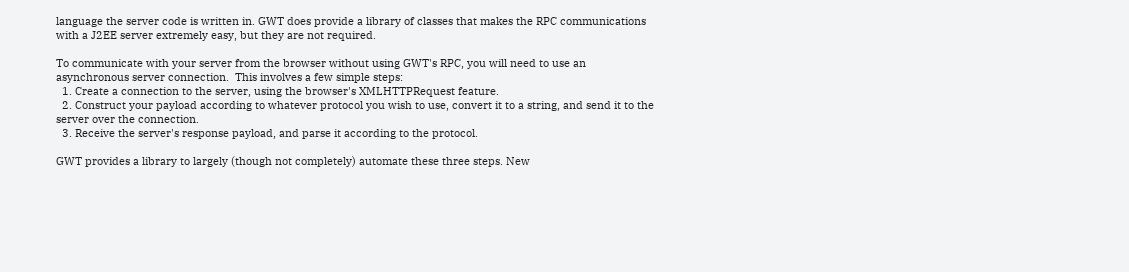language the server code is written in. GWT does provide a library of classes that makes the RPC communications with a J2EE server extremely easy, but they are not required.

To communicate with your server from the browser without using GWT's RPC, you will need to use an asynchronous server connection.  This involves a few simple steps:
  1. Create a connection to the server, using the browser's XMLHTTPRequest feature.
  2. Construct your payload according to whatever protocol you wish to use, convert it to a string, and send it to the server over the connection.
  3. Receive the server's response payload, and parse it according to the protocol.

GWT provides a library to largely (though not completely) automate these three steps. New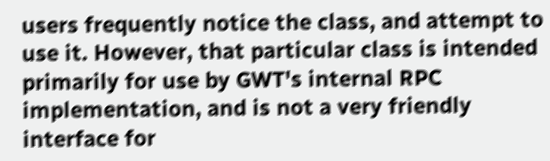users frequently notice the class, and attempt to use it. However, that particular class is intended primarily for use by GWT's internal RPC implementation, and is not a very friendly interface for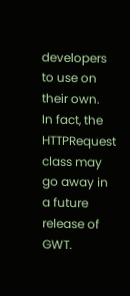developers to use on their own.  In fact, the HTTPRequest class may go away in a future release of GWT.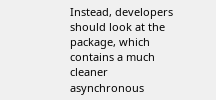Instead, developers should look at the package, which contains a much cleaner asynchronous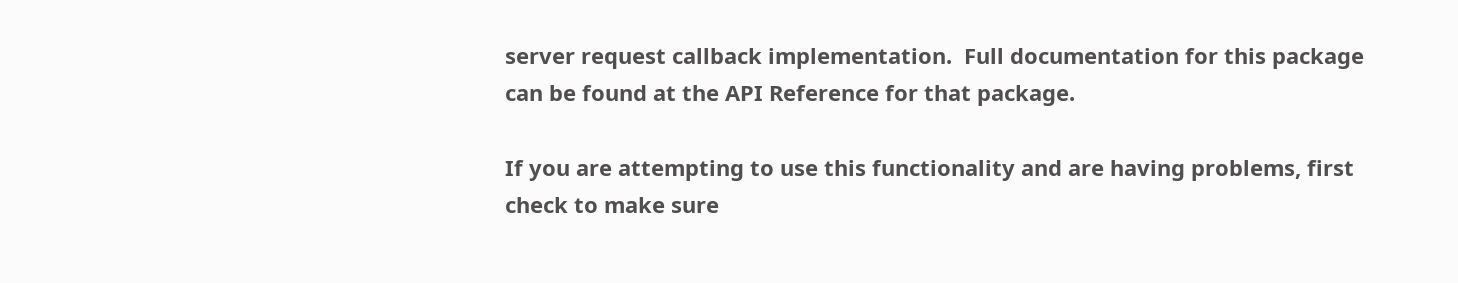server request callback implementation.  Full documentation for this package can be found at the API Reference for that package.

If you are attempting to use this functionality and are having problems, first check to make sure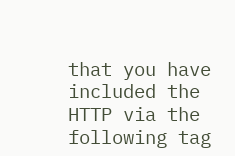that you have included the HTTP via the following tag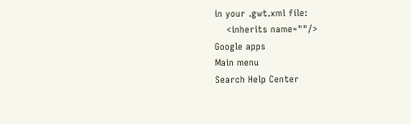in your .gwt.xml file:
    <inherits name=""/>
Google apps
Main menu
Search Help Center